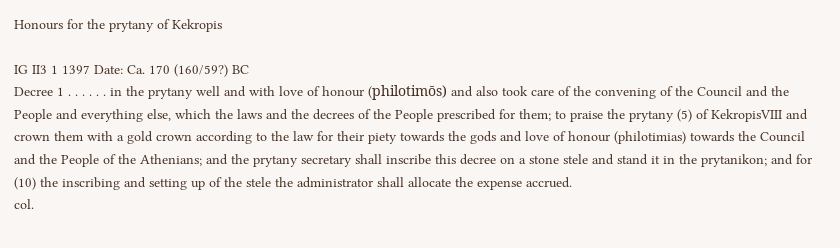Honours for the prytany of Kekropis

IG II3 1 1397 Date: Ca. 170 (160/59?) BC
Decree 1 . . . . . . in the prytany well and with love of honour (philotimōs) and also took care of the convening of the Council and the People and everything else, which the laws and the decrees of the People prescribed for them; to praise the prytany (5) of KekropisVIII and crown them with a gold crown according to the law for their piety towards the gods and love of honour (philotimias) towards the Council and the People of the Athenians; and the prytany secretary shall inscribe this decree on a stone stele and stand it in the prytanikon; and for (10) the inscribing and setting up of the stele the administrator shall allocate the expense accrued.
col.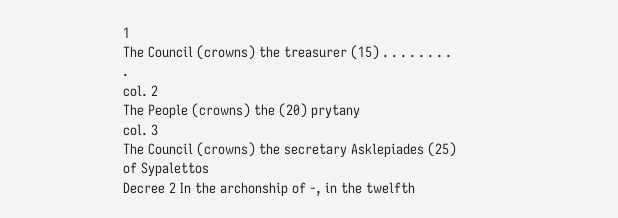1
The Council (crowns) the treasurer (15) . . . . . . . . .
col. 2
The People (crowns) the (20) prytany
col. 3
The Council (crowns) the secretary Asklepiades (25) of Sypalettos
Decree 2 In the archonship of -, in the twelfth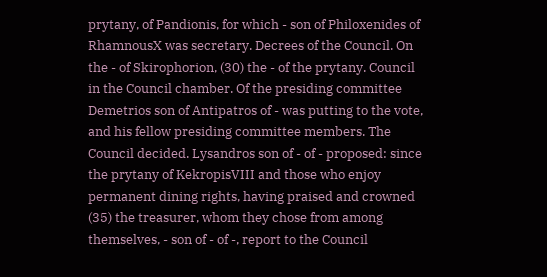prytany, of Pandionis, for which - son of Philoxenides of RhamnousX was secretary. Decrees of the Council. On the - of Skirophorion, (30) the - of the prytany. Council in the Council chamber. Of the presiding committee Demetrios son of Antipatros of - was putting to the vote, and his fellow presiding committee members. The Council decided. Lysandros son of - of - proposed: since the prytany of KekropisVIII and those who enjoy permanent dining rights, having praised and crowned (35) the treasurer, whom they chose from among themselves, - son of - of -, report to the Council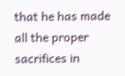that he has made all the proper sacrifices in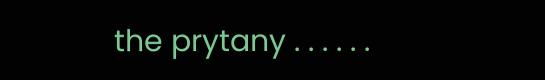the prytany . . . . . .